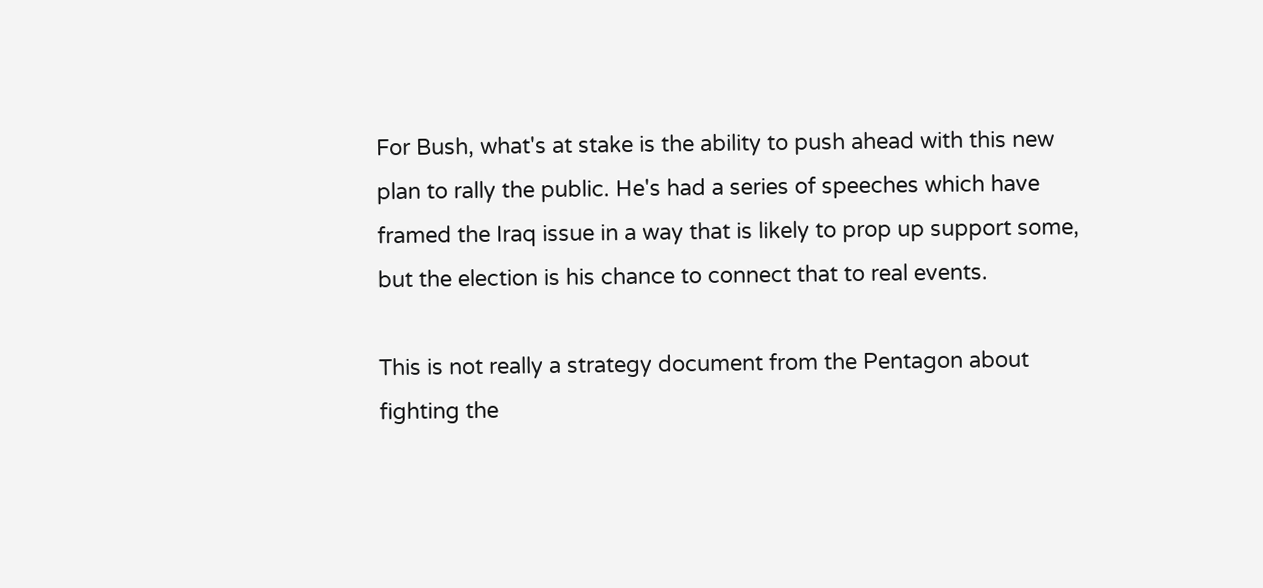For Bush, what's at stake is the ability to push ahead with this new plan to rally the public. He's had a series of speeches which have framed the Iraq issue in a way that is likely to prop up support some, but the election is his chance to connect that to real events.

This is not really a strategy document from the Pentagon about fighting the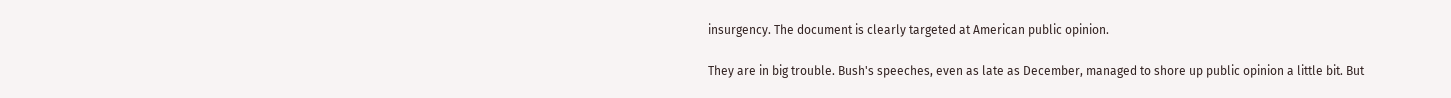insurgency. The document is clearly targeted at American public opinion.

They are in big trouble. Bush's speeches, even as late as December, managed to shore up public opinion a little bit. But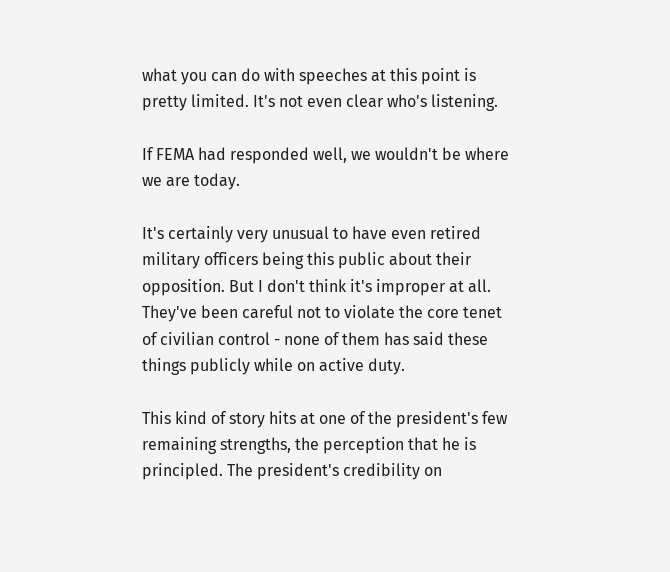what you can do with speeches at this point is pretty limited. It's not even clear who's listening.

If FEMA had responded well, we wouldn't be where we are today.

It's certainly very unusual to have even retired military officers being this public about their opposition. But I don't think it's improper at all. They've been careful not to violate the core tenet of civilian control - none of them has said these things publicly while on active duty.

This kind of story hits at one of the president's few remaining strengths, the perception that he is principled. The president's credibility on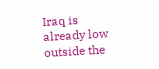Iraq is already low outside the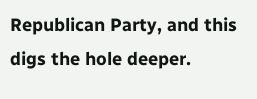Republican Party, and this digs the hole deeper.